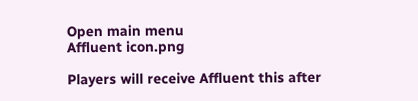Open main menu
Affluent icon.png

Players will receive Affluent this after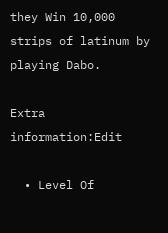they Win 10,000 strips of latinum by playing Dabo.

Extra information:Edit

  • Level Of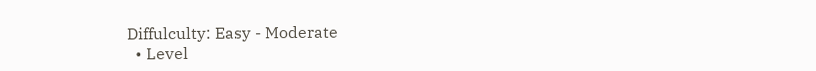Diffulculty: Easy - Moderate
  • Level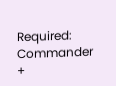Required: Commander +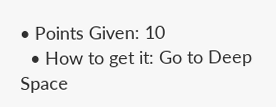• Points Given: 10
  • How to get it: Go to Deep Space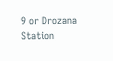9 or Drozana Station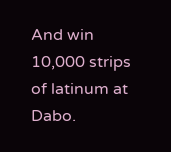And win 10,000 strips of latinum at Dabo.